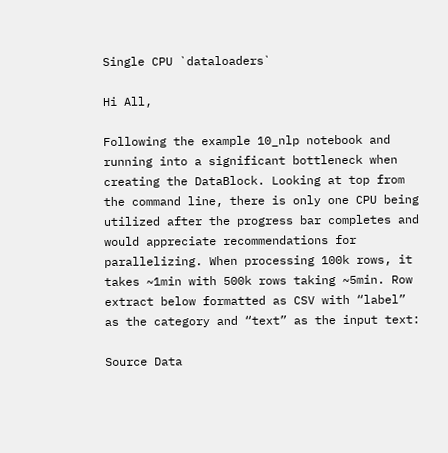Single CPU `dataloaders`

Hi All,

Following the example 10_nlp notebook and running into a significant bottleneck when creating the DataBlock. Looking at top from the command line, there is only one CPU being utilized after the progress bar completes and would appreciate recommendations for parallelizing. When processing 100k rows, it takes ~1min with 500k rows taking ~5min. Row extract below formatted as CSV with “label” as the category and “text” as the input text:

Source Data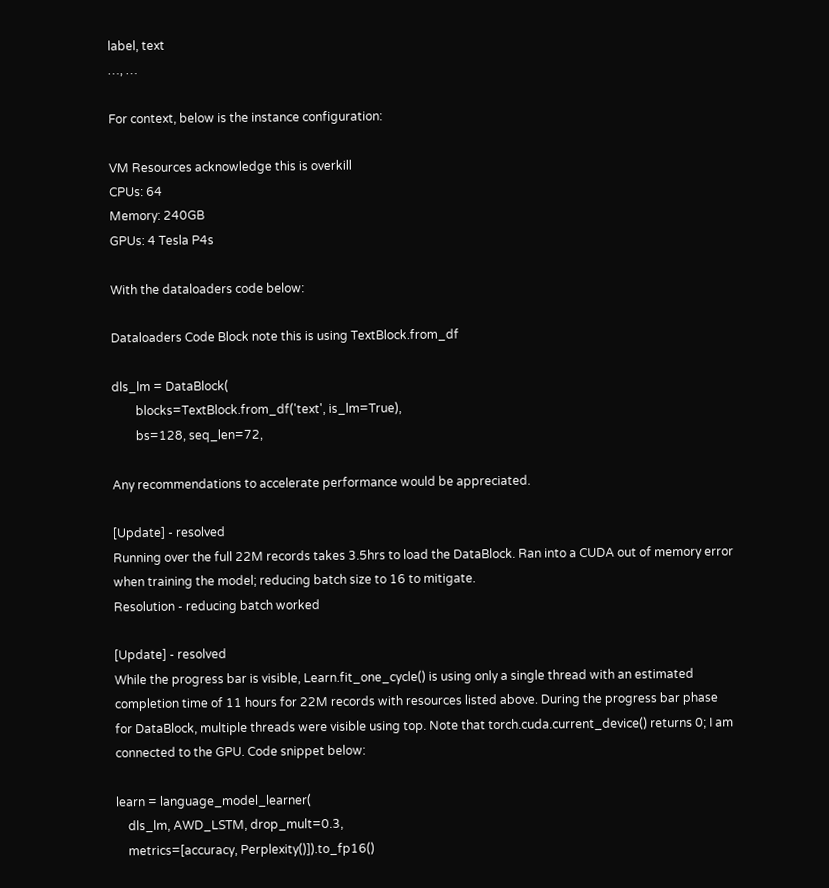label, text
…, …

For context, below is the instance configuration:

VM Resources acknowledge this is overkill
CPUs: 64
Memory: 240GB
GPUs: 4 Tesla P4s

With the dataloaders code below:

Dataloaders Code Block note this is using TextBlock.from_df

dls_lm = DataBlock(
        blocks=TextBlock.from_df('text', is_lm=True),
        bs=128, seq_len=72,

Any recommendations to accelerate performance would be appreciated.

[Update] - resolved
Running over the full 22M records takes 3.5hrs to load the DataBlock. Ran into a CUDA out of memory error when training the model; reducing batch size to 16 to mitigate.
Resolution - reducing batch worked

[Update] - resolved
While the progress bar is visible, Learn.fit_one_cycle() is using only a single thread with an estimated completion time of 11 hours for 22M records with resources listed above. During the progress bar phase for DataBlock, multiple threads were visible using top. Note that torch.cuda.current_device() returns 0; I am connected to the GPU. Code snippet below:

learn = language_model_learner(
    dls_lm, AWD_LSTM, drop_mult=0.3,
    metrics=[accuracy, Perplexity()]).to_fp16()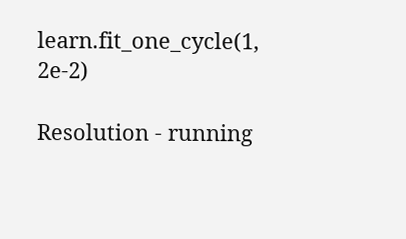learn.fit_one_cycle(1, 2e-2)

Resolution - running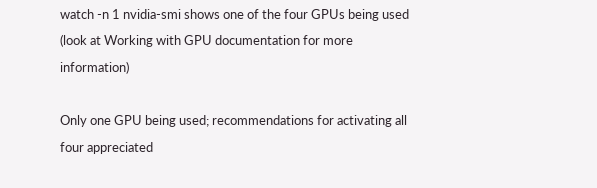watch -n 1 nvidia-smi shows one of the four GPUs being used (look at Working with GPU documentation for more information)

Only one GPU being used; recommendations for activating all four appreciated